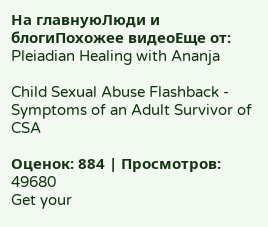На главнуюЛюди и блогиПохожее видеоЕще от: Pleiadian Healing with Ananja

Child Sexual Abuse Flashback - Symptoms of an Adult Survivor of CSA

Оценок: 884 | Просмотров: 49680
Get your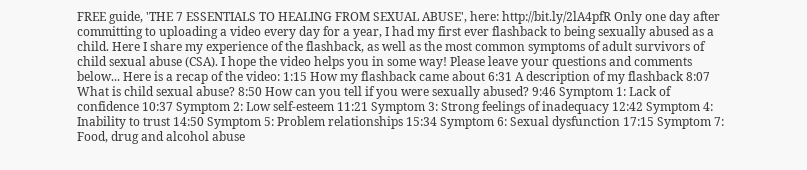FREE guide, 'THE 7 ESSENTIALS TO HEALING FROM SEXUAL ABUSE', here: http://bit.ly/2lA4pfR Only one day after committing to uploading a video every day for a year, I had my first ever flashback to being sexually abused as a child. Here I share my experience of the flashback, as well as the most common symptoms of adult survivors of child sexual abuse (CSA). I hope the video helps you in some way! Please leave your questions and comments below... Here is a recap of the video: 1:15 How my flashback came about 6:31 A description of my flashback 8:07 What is child sexual abuse? 8:50 How can you tell if you were sexually abused? 9:46 Symptom 1: Lack of confidence 10:37 Symptom 2: Low self-esteem 11:21 Symptom 3: Strong feelings of inadequacy 12:42 Symptom 4: Inability to trust 14:50 Symptom 5: Problem relationships 15:34 Symptom 6: Sexual dysfunction 17:15 Symptom 7: Food, drug and alcohol abuse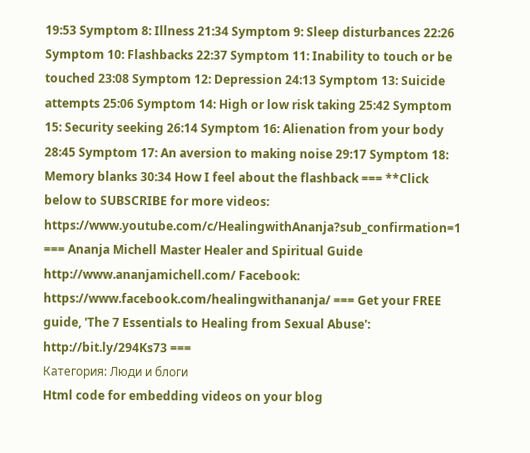19:53 Symptom 8: Illness 21:34 Symptom 9: Sleep disturbances 22:26 Symptom 10: Flashbacks 22:37 Symptom 11: Inability to touch or be touched 23:08 Symptom 12: Depression 24:13 Symptom 13: Suicide attempts 25:06 Symptom 14: High or low risk taking 25:42 Symptom 15: Security seeking 26:14 Symptom 16: Alienation from your body 28:45 Symptom 17: An aversion to making noise 29:17 Symptom 18: Memory blanks 30:34 How I feel about the flashback === **Click below to SUBSCRIBE for more videos: https://www.youtube.com/c/HealingwithAnanja?sub_confirmation=1 === Ananja Michell Master Healer and Spiritual Guide http://www.ananjamichell.com/ Facebook: https://www.facebook.com/healingwithananja/ === Get your FREE guide, 'The 7 Essentials to Healing from Sexual Abuse': http://bit.ly/294Ks73 ===
Категория: Люди и блоги
Html code for embedding videos on your blog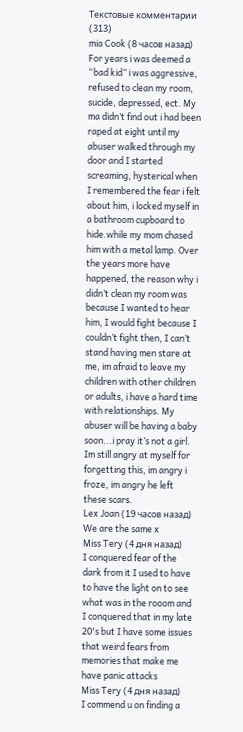Текстовые комментарии (313)
mia Cook (8 часов назад)
For years i was deemed a “bad kid” i was aggressive, refused to clean my room, sucide, depressed, ect. My ma didn’t find out i had been raped at eight until my abuser walked through my door and I started screaming, hysterical when I remembered the fear i felt about him, i locked myself in a bathroom cupboard to hide.while my mom chased him with a metal lamp. Over the years more have happened, the reason why i didn’t clean my room was because I wanted to hear him, I would fight because I couldn’t fight then, I can’t stand having men stare at me, im afraid to leave my children with other children or adults, i have a hard time with relationships. My abuser will be having a baby soon...i pray it’s not a girl. Im still angry at myself for forgetting this, im angry i froze, im angry he left these scars.
Lex Joan (19 часов назад)
We are the same x
Miss Tery (4 дня назад)
I conquered fear of the dark from it I used to have to have the light on to see what was in the rooom and I conquered that in my late 20's but I have some issues that weird fears from memories that make me have panic attacks
Miss Tery (4 дня назад)
I commend u on finding a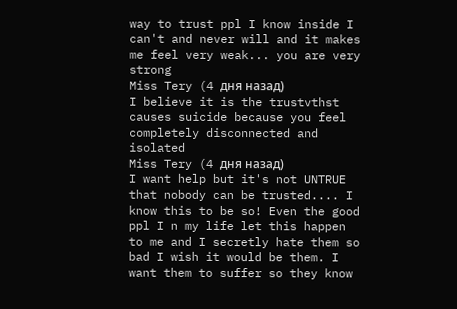way to trust ppl I know inside I can't and never will and it makes me feel very weak... you are very strong
Miss Tery (4 дня назад)
I believe it is the trustvthst causes suicide because you feel completely disconnected and isolated
Miss Tery (4 дня назад)
I want help but it's not UNTRUE that nobody can be trusted.... I know this to be so! Even the good ppl I n my life let this happen to me and I secretly hate them so bad I wish it would be them. I want them to suffer so they know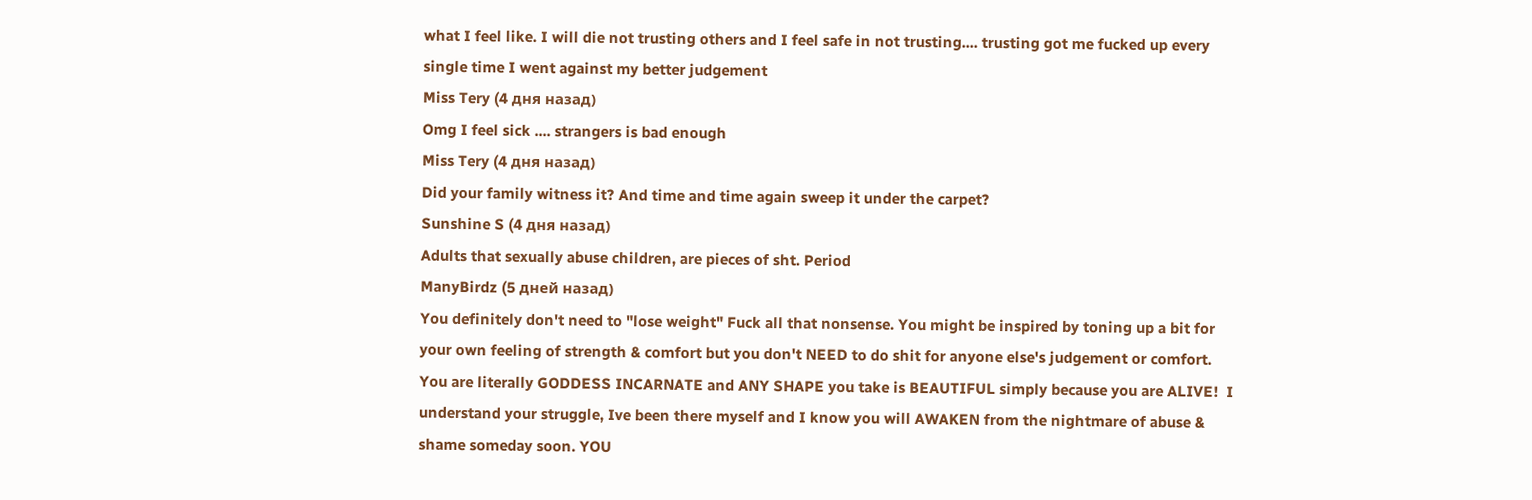what I feel like. I will die not trusting others and I feel safe in not trusting.... trusting got me fucked up every single time I went against my better judgement
Miss Tery (4 дня назад)
Omg I feel sick .... strangers is bad enough
Miss Tery (4 дня назад)
Did your family witness it? And time and time again sweep it under the carpet?
Sunshine S (4 дня назад)
Adults that sexually abuse children, are pieces of sht. Period
ManyBirdz (5 дней назад)
You definitely don't need to "lose weight" Fuck all that nonsense. You might be inspired by toning up a bit for your own feeling of strength & comfort but you don't NEED to do shit for anyone else's judgement or comfort. You are literally GODDESS INCARNATE and ANY SHAPE you take is BEAUTIFUL simply because you are ALIVE!  I understand your struggle, Ive been there myself and I know you will AWAKEN from the nightmare of abuse & shame someday soon. YOU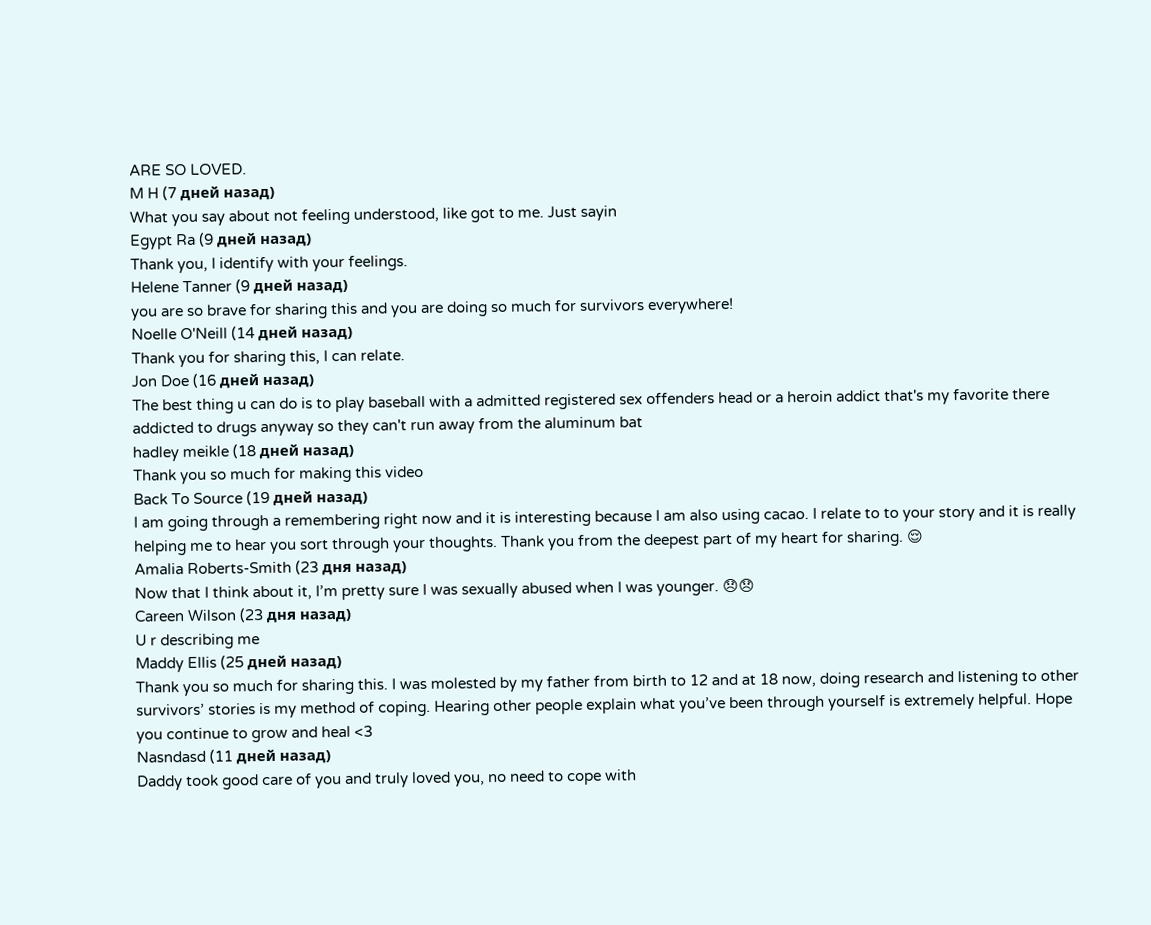ARE SO LOVED.
M H (7 дней назад)
What you say about not feeling understood, like got to me. Just sayin
Egypt Ra (9 дней назад)
Thank you, I identify with your feelings.
Helene Tanner (9 дней назад)
you are so brave for sharing this and you are doing so much for survivors everywhere!
Noelle O'Neill (14 дней назад)
Thank you for sharing this, I can relate.
Jon Doe (16 дней назад)
The best thing u can do is to play baseball with a admitted registered sex offenders head or a heroin addict that's my favorite there addicted to drugs anyway so they can't run away from the aluminum bat
hadley meikle (18 дней назад)
Thank you so much for making this video
Back To Source (19 дней назад)
I am going through a remembering right now and it is interesting because I am also using cacao. I relate to to your story and it is really helping me to hear you sort through your thoughts. Thank you from the deepest part of my heart for sharing. 😌
Amalia Roberts-Smith (23 дня назад)
Now that I think about it, I’m pretty sure I was sexually abused when I was younger. 😞😞
Careen Wilson (23 дня назад)
U r describing me
Maddy Ellis (25 дней назад)
Thank you so much for sharing this. I was molested by my father from birth to 12 and at 18 now, doing research and listening to other survivors’ stories is my method of coping. Hearing other people explain what you’ve been through yourself is extremely helpful. Hope you continue to grow and heal <3
Nasndasd (11 дней назад)
Daddy took good care of you and truly loved you, no need to cope with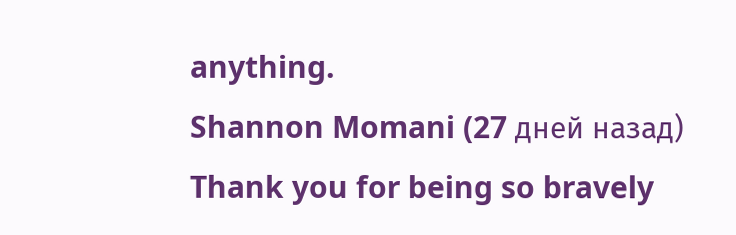anything.
Shannon Momani (27 дней назад)
Thank you for being so bravely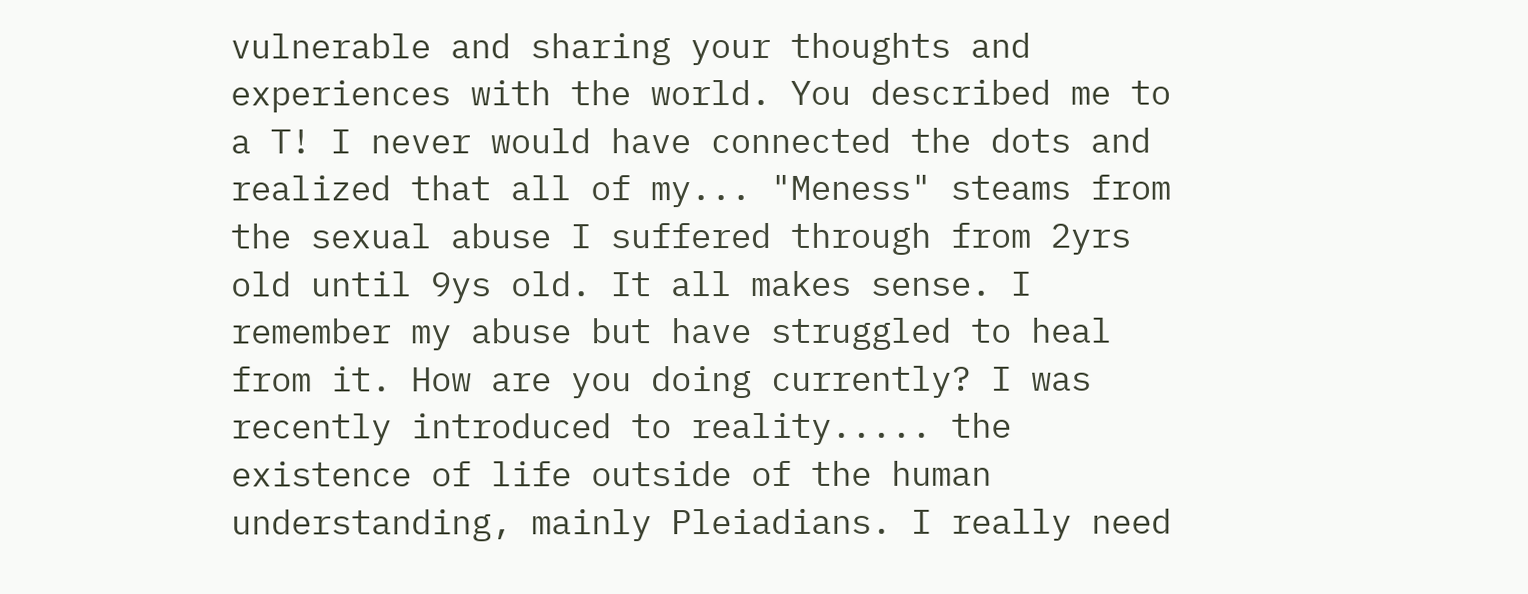vulnerable and sharing your thoughts and experiences with the world. You described me to a T! I never would have connected the dots and realized that all of my... "Meness" steams from the sexual abuse I suffered through from 2yrs old until 9ys old. It all makes sense. I remember my abuse but have struggled to heal from it. How are you doing currently? I was recently introduced to reality..... the existence of life outside of the human understanding, mainly Pleiadians. I really need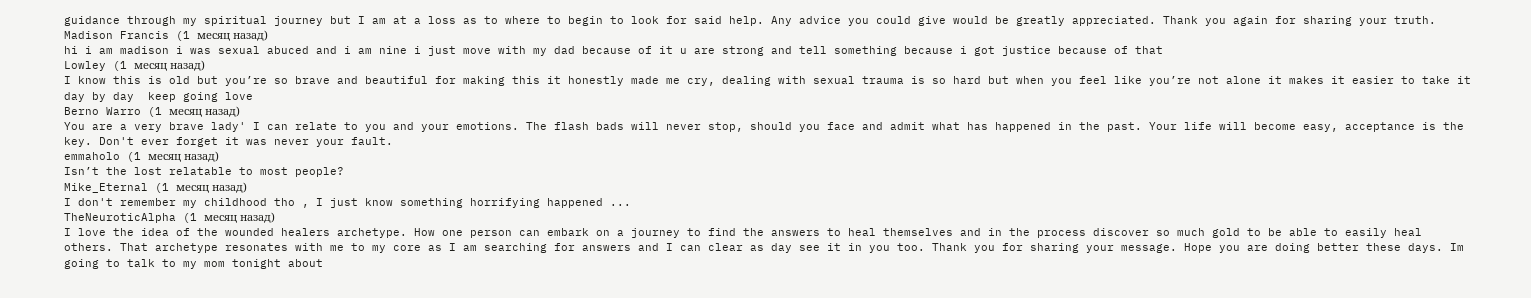guidance through my spiritual journey but I am at a loss as to where to begin to look for said help. Any advice you could give would be greatly appreciated. Thank you again for sharing your truth.
Madison Francis (1 месяц назад)
hi i am madison i was sexual abuced and i am nine i just move with my dad because of it u are strong and tell something because i got justice because of that
Lowley (1 месяц назад)
I know this is old but you’re so brave and beautiful for making this it honestly made me cry, dealing with sexual trauma is so hard but when you feel like you’re not alone it makes it easier to take it day by day  keep going love
Berno Warro (1 месяц назад)
You are a very brave lady' I can relate to you and your emotions. The flash bads will never stop, should you face and admit what has happened in the past. Your life will become easy, acceptance is the key. Don't ever forget it was never your fault.
emmaholo (1 месяц назад)
Isn’t the lost relatable to most people?
Mike_Eternal (1 месяц назад)
I don't remember my childhood tho , I just know something horrifying happened ...
TheNeuroticAlpha (1 месяц назад)
I love the idea of the wounded healers archetype. How one person can embark on a journey to find the answers to heal themselves and in the process discover so much gold to be able to easily heal others. That archetype resonates with me to my core as I am searching for answers and I can clear as day see it in you too. Thank you for sharing your message. Hope you are doing better these days. Im going to talk to my mom tonight about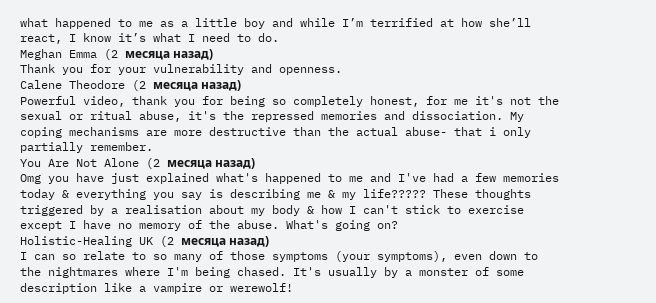what happened to me as a little boy and while I’m terrified at how she’ll react, I know it’s what I need to do.
Meghan Emma (2 месяца назад)
Thank you for your vulnerability and openness.
Calene Theodore (2 месяца назад)
Powerful video, thank you for being so completely honest, for me it's not the sexual or ritual abuse, it's the repressed memories and dissociation. My coping mechanisms are more destructive than the actual abuse- that i only partially remember.
You Are Not Alone (2 месяца назад)
Omg you have just explained what's happened to me and I've had a few memories today & everything you say is describing me & my life????? These thoughts triggered by a realisation about my body & how I can't stick to exercise except I have no memory of the abuse. What's going on?
Holistic-Healing UK (2 месяца назад)
I can so relate to so many of those symptoms (your symptoms), even down to the nightmares where I'm being chased. It's usually by a monster of some description like a vampire or werewolf!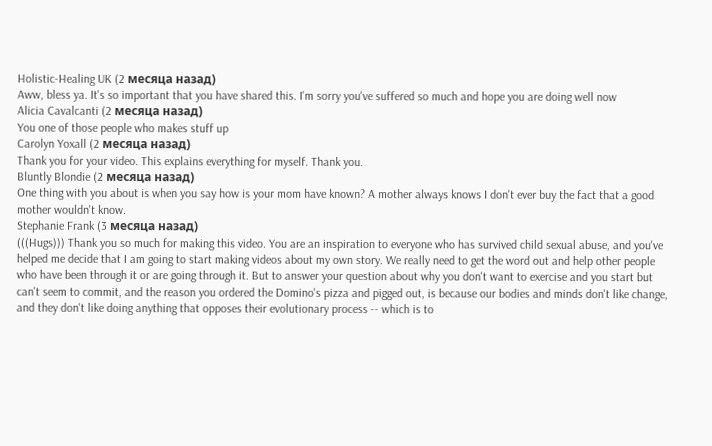Holistic-Healing UK (2 месяца назад)
Aww, bless ya. It's so important that you have shared this. I'm sorry you've suffered so much and hope you are doing well now
Alicia Cavalcanti (2 месяца назад)
You one of those people who makes stuff up
Carolyn Yoxall (2 месяца назад)
Thank you for your video. This explains everything for myself. Thank you.
Bluntly Blondie (2 месяца назад)
One thing with you about is when you say how is your mom have known? A mother always knows I don't ever buy the fact that a good mother wouldn't know.
Stephanie Frank (3 месяца назад)
(((Hugs))) Thank you so much for making this video. You are an inspiration to everyone who has survived child sexual abuse, and you've helped me decide that I am going to start making videos about my own story. We really need to get the word out and help other people who have been through it or are going through it. But to answer your question about why you don't want to exercise and you start but can't seem to commit, and the reason you ordered the Domino's pizza and pigged out, is because our bodies and minds don't like change, and they don't like doing anything that opposes their evolutionary process -- which is to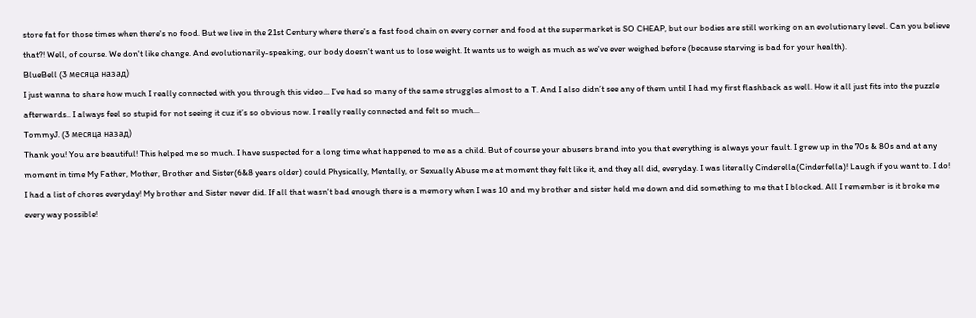store fat for those times when there's no food. But we live in the 21st Century where there's a fast food chain on every corner and food at the supermarket is SO CHEAP, but our bodies are still working on an evolutionary level. Can you believe that?! Well, of course. We don't like change. And evolutionarily-speaking, our body doesn't want us to lose weight. It wants us to weigh as much as we've ever weighed before (because starving is bad for your health).
BlueBell (3 месяца назад)
I just wanna to share how much I really connected with you through this video... I’ve had so many of the same struggles almost to a T. And I also didn’t see any of them until I had my first flashback as well. How it all just fits into the puzzle afterwards.. I always feel so stupid for not seeing it cuz it’s so obvious now. I really really connected and felt so much...
TommyJ. (3 месяца назад)
Thank you! You are beautiful! This helped me so much. I have suspected for a long time what happened to me as a child. But of course your abusers brand into you that everything is always your fault. I grew up in the 70s & 80s and at any moment in time My Father, Mother, Brother and Sister(6&8 years older) could Physically, Mentally, or Sexually Abuse me at moment they felt like it, and they all did, everyday. I was literally Cinderella(Cinderfella)! Laugh if you want to. I do! I had a list of chores everyday! My brother and Sister never did. If all that wasn't bad enough there is a memory when I was 10 and my brother and sister held me down and did something to me that I blocked. All I remember is it broke me every way possible!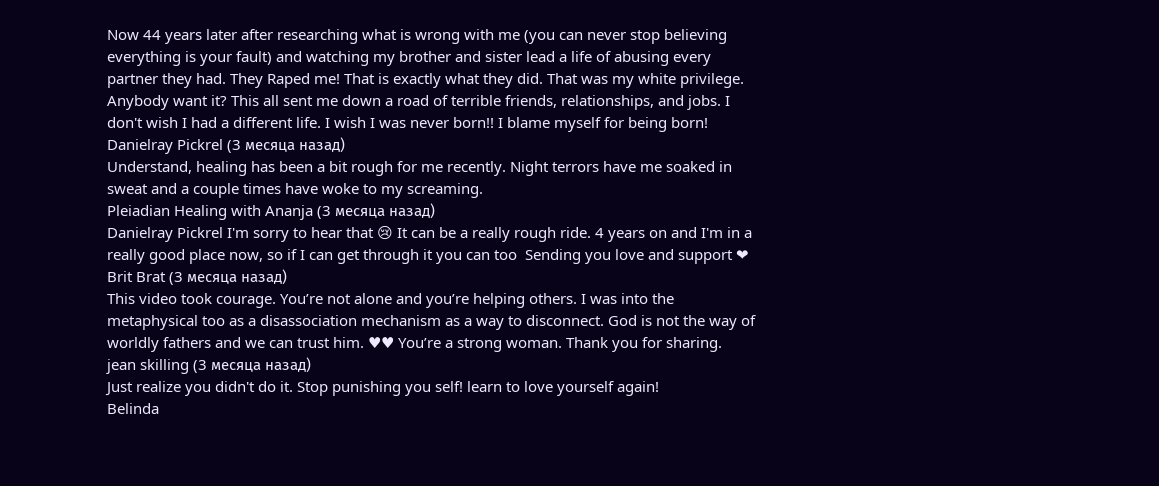Now 44 years later after researching what is wrong with me (you can never stop believing everything is your fault) and watching my brother and sister lead a life of abusing every partner they had. They Raped me! That is exactly what they did. That was my white privilege. Anybody want it? This all sent me down a road of terrible friends, relationships, and jobs. I don't wish I had a different life. I wish I was never born!! I blame myself for being born!
Danielray Pickrel (3 месяца назад)
Understand, healing has been a bit rough for me recently. Night terrors have me soaked in sweat and a couple times have woke to my screaming.
Pleiadian Healing with Ananja (3 месяца назад)
Danielray Pickrel I'm sorry to hear that 😢 It can be a really rough ride. 4 years on and I'm in a really good place now, so if I can get through it you can too  Sending you love and support ❤
Brit Brat (3 месяца назад)
This video took courage. You’re not alone and you’re helping others. I was into the metaphysical too as a disassociation mechanism as a way to disconnect. God is not the way of worldly fathers and we can trust him. ♥♥ You’re a strong woman. Thank you for sharing.
jean skilling (3 месяца назад)
Just realize you didn't do it. Stop punishing you self! learn to love yourself again!
Belinda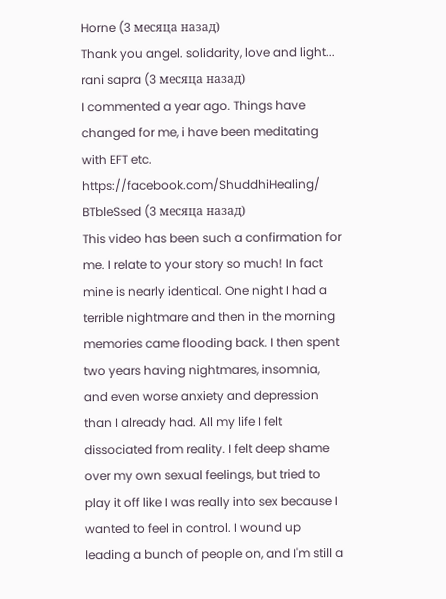Horne (3 месяца назад)
Thank you angel. solidarity, love and light...
rani sapra (3 месяца назад)
I commented a year ago. Things have changed for me, i have been meditating with EFT etc. https://facebook.com/ShuddhiHealing/
BTbleSsed (3 месяца назад)
This video has been such a confirmation for me. I relate to your story so much! In fact mine is nearly identical. One night I had a terrible nightmare and then in the morning memories came flooding back. I then spent two years having nightmares, insomnia, and even worse anxiety and depression than I already had. All my life I felt dissociated from reality. I felt deep shame over my own sexual feelings, but tried to play it off like I was really into sex because I wanted to feel in control. I wound up leading a bunch of people on, and I'm still a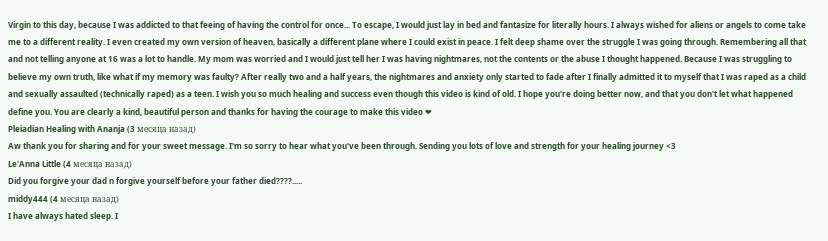Virgin to this day, because I was addicted to that feeing of having the control for once... To escape, I would just lay in bed and fantasize for literally hours. I always wished for aliens or angels to come take me to a different reality. I even created my own version of heaven, basically a different plane where I could exist in peace. I felt deep shame over the struggle I was going through. Remembering all that and not telling anyone at 16 was a lot to handle. My mom was worried and I would just tell her I was having nightmares, not the contents or the abuse I thought happened. Because I was struggling to believe my own truth, like what if my memory was faulty? After really two and a half years, the nightmares and anxiety only started to fade after I finally admitted it to myself that I was raped as a child and sexually assaulted (technically raped) as a teen. I wish you so much healing and success even though this video is kind of old. I hope you're doing better now, and that you don't let what happened define you. You are clearly a kind, beautiful person and thanks for having the courage to make this video ❤
Pleiadian Healing with Ananja (3 месяца назад)
Aw thank you for sharing and for your sweet message. I'm so sorry to hear what you've been through. Sending you lots of love and strength for your healing journey <3
Le'Anna Little (4 месяца назад)
Did you forgive your dad n forgive yourself before your father died????.....
middy444 (4 месяца назад)
I have always hated sleep. I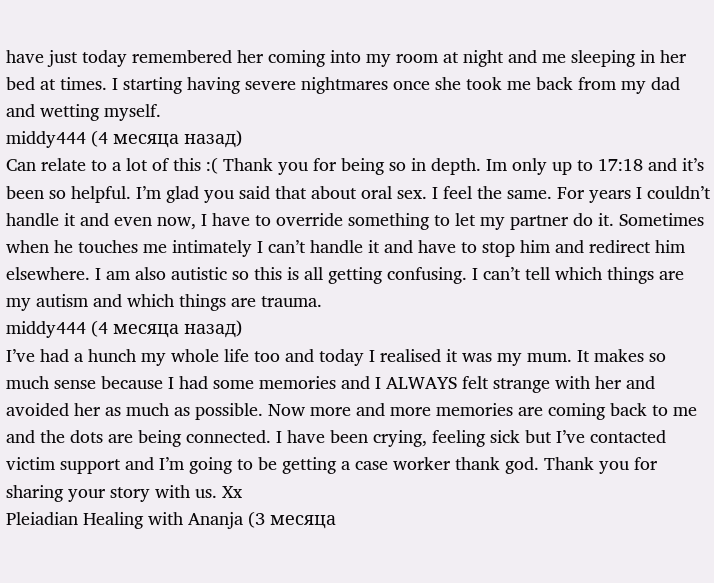have just today remembered her coming into my room at night and me sleeping in her bed at times. I starting having severe nightmares once she took me back from my dad and wetting myself.
middy444 (4 месяца назад)
Can relate to a lot of this :( Thank you for being so in depth. Im only up to 17:18 and it’s been so helpful. I’m glad you said that about oral sex. I feel the same. For years I couldn’t handle it and even now, I have to override something to let my partner do it. Sometimes when he touches me intimately I can’t handle it and have to stop him and redirect him elsewhere. I am also autistic so this is all getting confusing. I can’t tell which things are my autism and which things are trauma.
middy444 (4 месяца назад)
I’ve had a hunch my whole life too and today I realised it was my mum. It makes so much sense because I had some memories and I ALWAYS felt strange with her and avoided her as much as possible. Now more and more memories are coming back to me and the dots are being connected. I have been crying, feeling sick but I’ve contacted victim support and I’m going to be getting a case worker thank god. Thank you for sharing your story with us. Xx
Pleiadian Healing with Ananja (3 месяца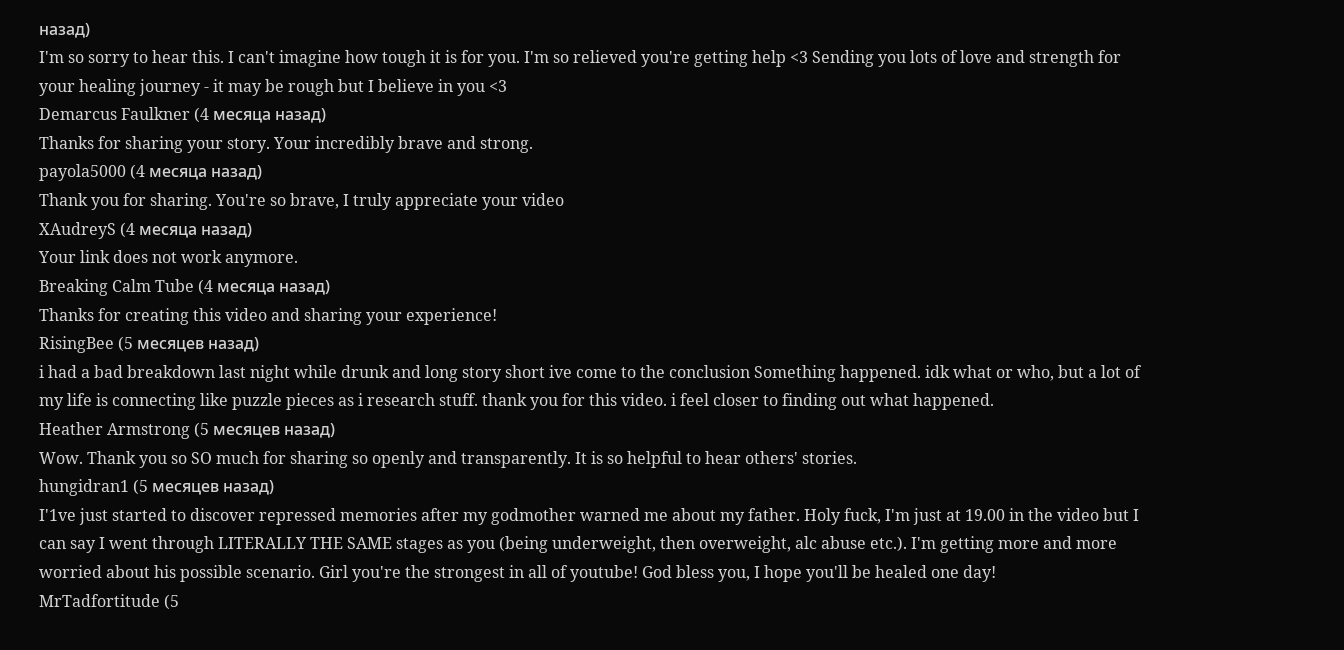назад)
I'm so sorry to hear this. I can't imagine how tough it is for you. I'm so relieved you're getting help <3 Sending you lots of love and strength for your healing journey - it may be rough but I believe in you <3
Demarcus Faulkner (4 месяца назад)
Thanks for sharing your story. Your incredibly brave and strong.
payola5000 (4 месяца назад)
Thank you for sharing. You're so brave, I truly appreciate your video
XAudreyS (4 месяца назад)
Your link does not work anymore.
Breaking Calm Tube (4 месяца назад)
Thanks for creating this video and sharing your experience!
RisingBee (5 месяцев назад)
i had a bad breakdown last night while drunk and long story short ive come to the conclusion Something happened. idk what or who, but a lot of my life is connecting like puzzle pieces as i research stuff. thank you for this video. i feel closer to finding out what happened.
Heather Armstrong (5 месяцев назад)
Wow. Thank you so SO much for sharing so openly and transparently. It is so helpful to hear others' stories.
hungidran1 (5 месяцев назад)
I'1ve just started to discover repressed memories after my godmother warned me about my father. Holy fuck, I'm just at 19.00 in the video but I can say I went through LITERALLY THE SAME stages as you (being underweight, then overweight, alc abuse etc.). I'm getting more and more worried about his possible scenario. Girl you're the strongest in all of youtube! God bless you, I hope you'll be healed one day!
MrTadfortitude (5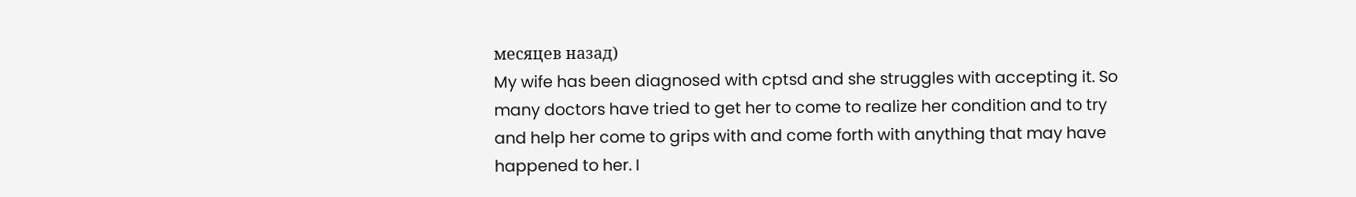месяцев назад)
My wife has been diagnosed with cptsd and she struggles with accepting it. So many doctors have tried to get her to come to realize her condition and to try and help her come to grips with and come forth with anything that may have happened to her. I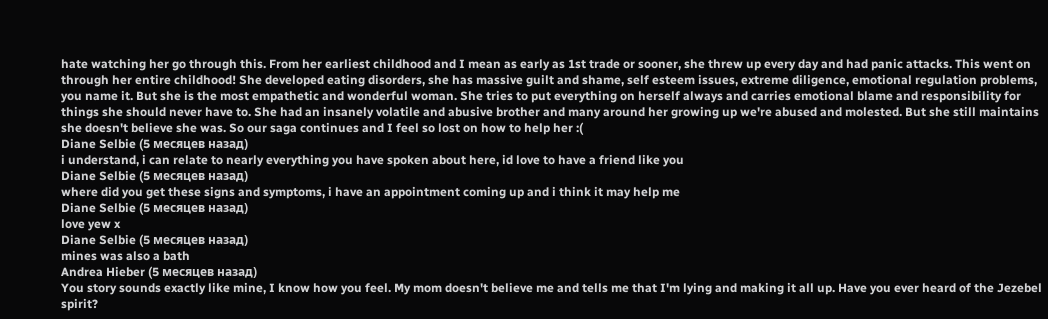hate watching her go through this. From her earliest childhood and I mean as early as 1st trade or sooner, she threw up every day and had panic attacks. This went on through her entire childhood! She developed eating disorders, she has massive guilt and shame, self esteem issues, extreme diligence, emotional regulation problems, you name it. But she is the most empathetic and wonderful woman. She tries to put everything on herself always and carries emotional blame and responsibility for things she should never have to. She had an insanely volatile and abusive brother and many around her growing up we're abused and molested. But she still maintains she doesn't believe she was. So our saga continues and I feel so lost on how to help her :(
Diane Selbie (5 месяцев назад)
i understand, i can relate to nearly everything you have spoken about here, id love to have a friend like you
Diane Selbie (5 месяцев назад)
where did you get these signs and symptoms, i have an appointment coming up and i think it may help me
Diane Selbie (5 месяцев назад)
love yew x
Diane Selbie (5 месяцев назад)
mines was also a bath
Andrea Hieber (5 месяцев назад)
You story sounds exactly like mine, I know how you feel. My mom doesn't believe me and tells me that I'm lying and making it all up. Have you ever heard of the Jezebel spirit?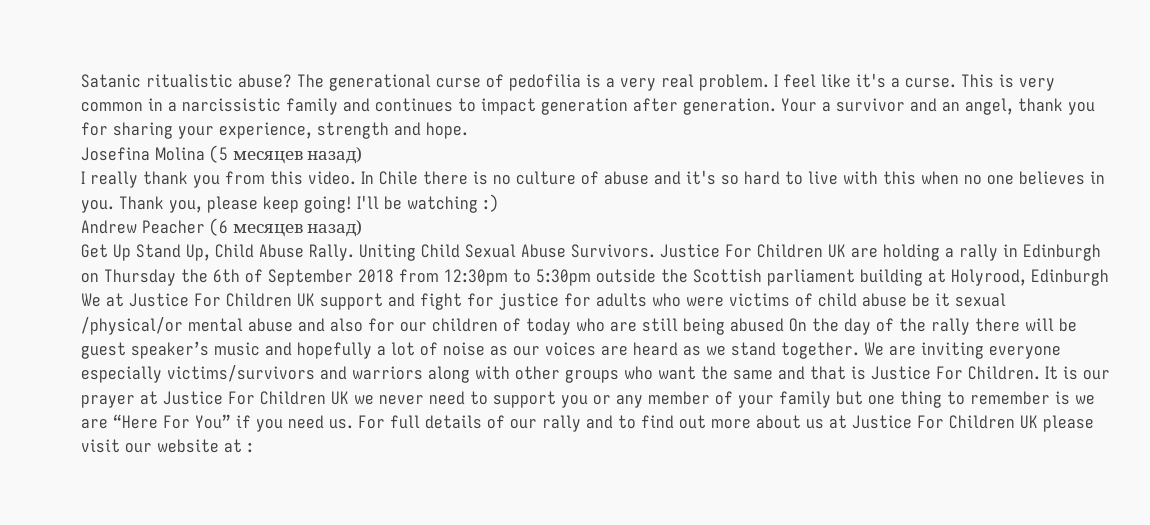Satanic ritualistic abuse? The generational curse of pedofilia is a very real problem. I feel like it's a curse. This is very common in a narcissistic family and continues to impact generation after generation. Your a survivor and an angel, thank you for sharing your experience, strength and hope.
Josefina Molina (5 месяцев назад)
I really thank you from this video. In Chile there is no culture of abuse and it's so hard to live with this when no one believes in you. Thank you, please keep going! I'll be watching :)
Andrew Peacher (6 месяцев назад)
Get Up Stand Up, Child Abuse Rally. Uniting Child Sexual Abuse Survivors. Justice For Children UK are holding a rally in Edinburgh on Thursday the 6th of September 2018 from 12:30pm to 5:30pm outside the Scottish parliament building at Holyrood, Edinburgh We at Justice For Children UK support and fight for justice for adults who were victims of child abuse be it sexual /physical/or mental abuse and also for our children of today who are still being abused On the day of the rally there will be guest speaker’s music and hopefully a lot of noise as our voices are heard as we stand together. We are inviting everyone especially victims/survivors and warriors along with other groups who want the same and that is Justice For Children. It is our prayer at Justice For Children UK we never need to support you or any member of your family but one thing to remember is we are “Here For You” if you need us. For full details of our rally and to find out more about us at Justice For Children UK please visit our website at :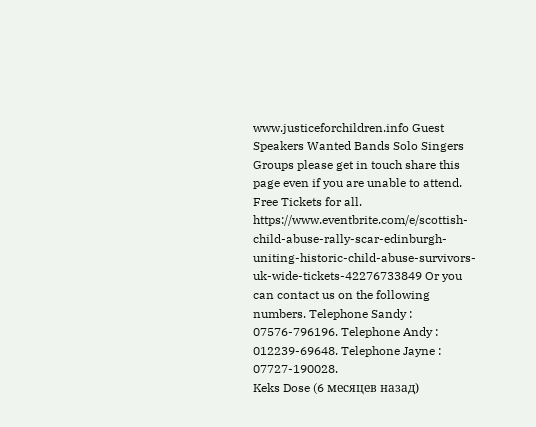www.justiceforchildren.info Guest Speakers Wanted Bands Solo Singers Groups please get in touch share this page even if you are unable to attend. Free Tickets for all. https://www.eventbrite.com/e/scottish-child-abuse-rally-scar-edinburgh-uniting-historic-child-abuse-survivors-uk-wide-tickets-42276733849 Or you can contact us on the following numbers. Telephone Sandy : 07576-796196. Telephone Andy : 012239-69648. Telephone Jayne : 07727-190028.
Keks Dose (6 месяцев назад)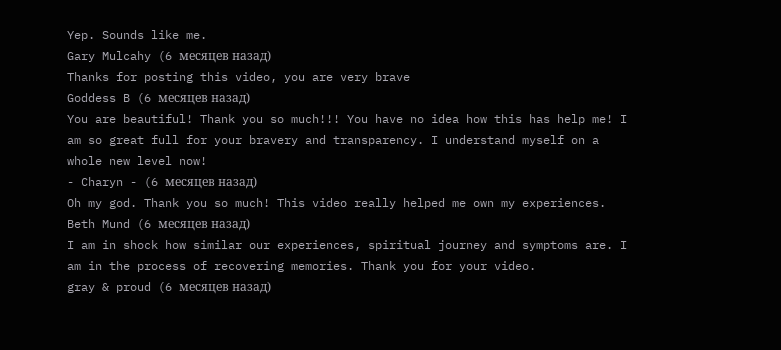Yep. Sounds like me.
Gary Mulcahy (6 месяцев назад)
Thanks for posting this video, you are very brave
Goddess B (6 месяцев назад)
You are beautiful! Thank you so much!!! You have no idea how this has help me! I am so great full for your bravery and transparency. I understand myself on a whole new level now!
- Charyn - (6 месяцев назад)
Oh my god. Thank you so much! This video really helped me own my experiences.
Beth Mund (6 месяцев назад)
I am in shock how similar our experiences, spiritual journey and symptoms are. I am in the process of recovering memories. Thank you for your video.
gray & proud (6 месяцев назад)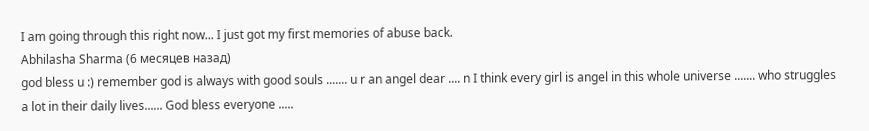I am going through this right now... I just got my first memories of abuse back.
Abhilasha Sharma (6 месяцев назад)
god bless u :) remember god is always with good souls ....... u r an angel dear .... n I think every girl is angel in this whole universe ....... who struggles a lot in their daily lives...... God bless everyone .....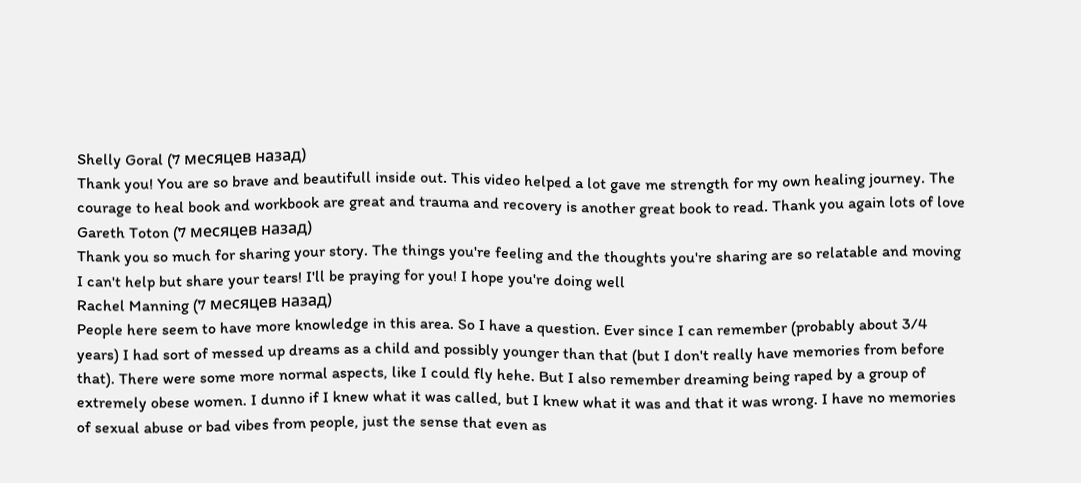Shelly Goral (7 месяцев назад)
Thank you! You are so brave and beautifull inside out. This video helped a lot gave me strength for my own healing journey. The courage to heal book and workbook are great and trauma and recovery is another great book to read. Thank you again lots of love
Gareth Toton (7 месяцев назад)
Thank you so much for sharing your story. The things you're feeling and the thoughts you're sharing are so relatable and moving I can't help but share your tears! I'll be praying for you! I hope you're doing well
Rachel Manning (7 месяцев назад)
People here seem to have more knowledge in this area. So I have a question. Ever since I can remember (probably about 3/4 years) I had sort of messed up dreams as a child and possibly younger than that (but I don't really have memories from before that). There were some more normal aspects, like I could fly hehe. But I also remember dreaming being raped by a group of extremely obese women. I dunno if I knew what it was called, but I knew what it was and that it was wrong. I have no memories of sexual abuse or bad vibes from people, just the sense that even as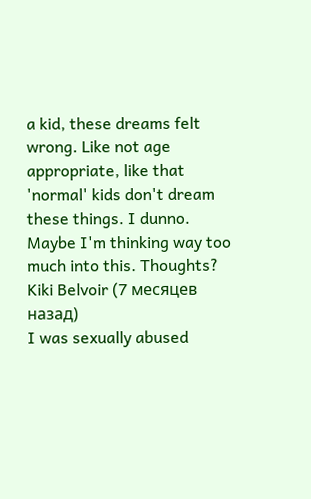a kid, these dreams felt wrong. Like not age appropriate, like that 'normal' kids don't dream these things. I dunno. Maybe I'm thinking way too much into this. Thoughts?
Kiki Belvoir (7 месяцев назад)
I was sexually abused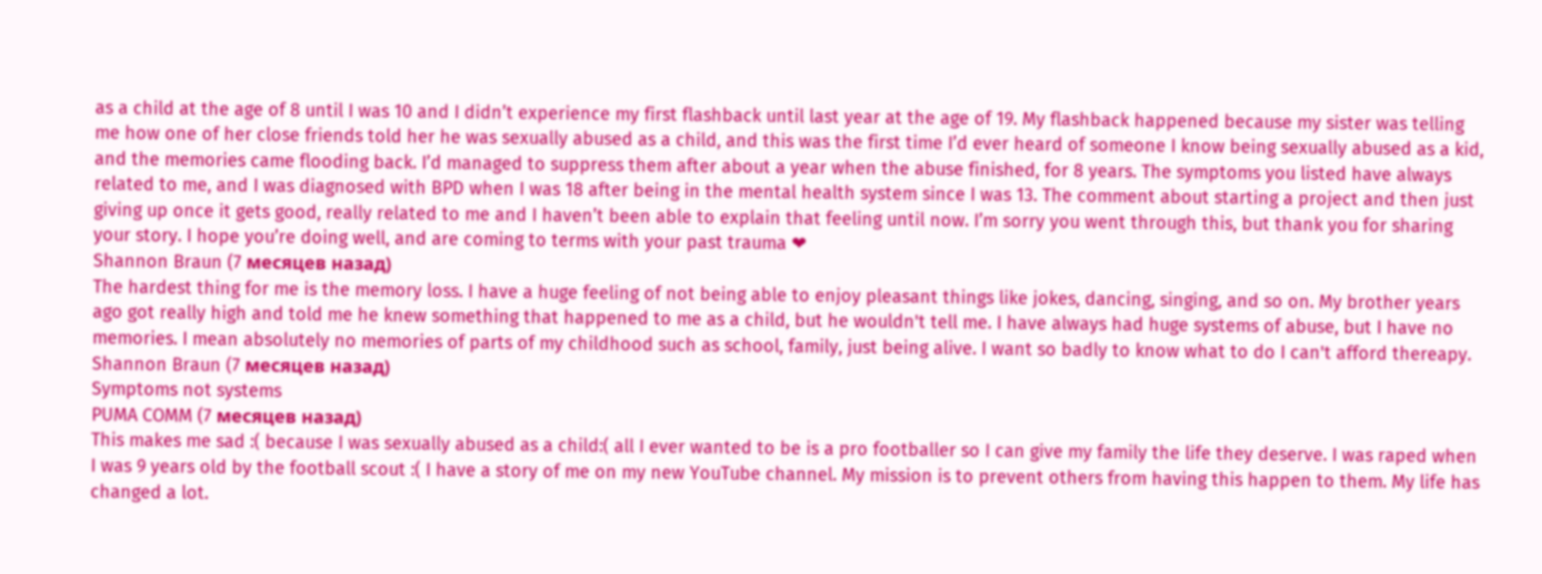as a child at the age of 8 until I was 10 and I didn’t experience my first flashback until last year at the age of 19. My flashback happened because my sister was telling me how one of her close friends told her he was sexually abused as a child, and this was the first time I’d ever heard of someone I know being sexually abused as a kid, and the memories came flooding back. I’d managed to suppress them after about a year when the abuse finished, for 8 years. The symptoms you listed have always related to me, and I was diagnosed with BPD when I was 18 after being in the mental health system since I was 13. The comment about starting a project and then just giving up once it gets good, really related to me and I haven’t been able to explain that feeling until now. I’m sorry you went through this, but thank you for sharing your story. I hope you’re doing well, and are coming to terms with your past trauma ❤
Shannon Braun (7 месяцев назад)
The hardest thing for me is the memory loss. I have a huge feeling of not being able to enjoy pleasant things like jokes, dancing, singing, and so on. My brother years ago got really high and told me he knew something that happened to me as a child, but he wouldn't tell me. I have always had huge systems of abuse, but I have no memories. I mean absolutely no memories of parts of my childhood such as school, family, just being alive. I want so badly to know what to do I can't afford thereapy.
Shannon Braun (7 месяцев назад)
Symptoms not systems
PUMA COMM (7 месяцев назад)
This makes me sad :( because I was sexually abused as a child:( all I ever wanted to be is a pro footballer so I can give my family the life they deserve. I was raped when I was 9 years old by the football scout :( I have a story of me on my new YouTube channel. My mission is to prevent others from having this happen to them. My life has changed a lot.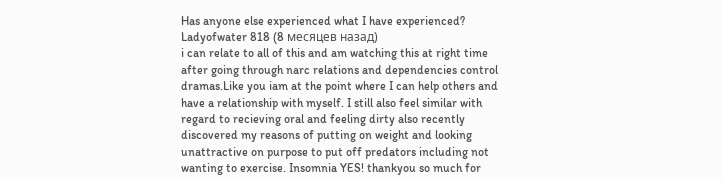Has anyone else experienced what I have experienced?
Ladyofwater 818 (8 месяцев назад)
i can relate to all of this and am watching this at right time after going through narc relations and dependencies control dramas.Like you iam at the point where I can help others and have a relationship with myself. I still also feel similar with regard to recieving oral and feeling dirty also recently discovered my reasons of putting on weight and looking unattractive on purpose to put off predators including not wanting to exercise. Insomnia YES! thankyou so much for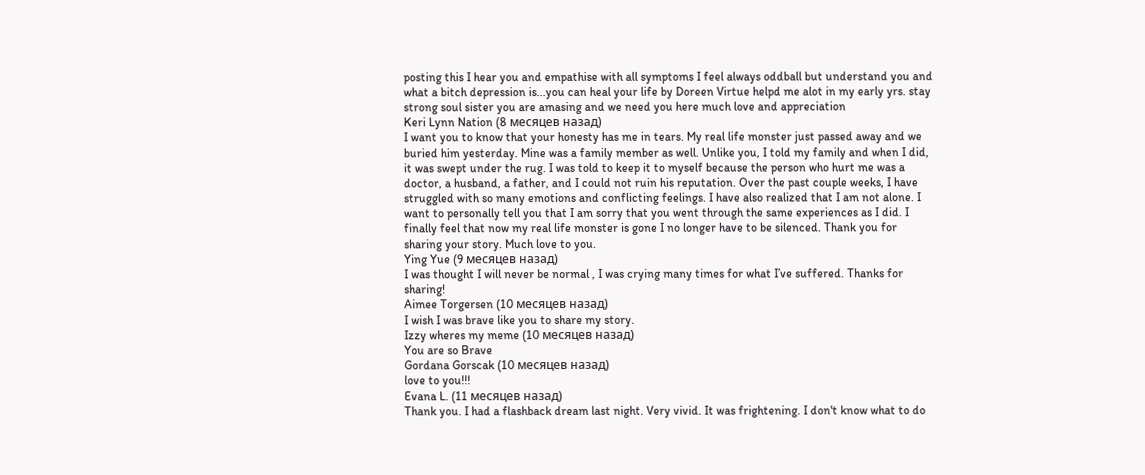posting this I hear you and empathise with all symptoms I feel always oddball but understand you and what a bitch depression is...you can heal your life by Doreen Virtue helpd me alot in my early yrs. stay strong soul sister you are amasing and we need you here much love and appreciation
Keri Lynn Nation (8 месяцев назад)
I want you to know that your honesty has me in tears. My real life monster just passed away and we buried him yesterday. Mine was a family member as well. Unlike you, I told my family and when I did, it was swept under the rug. I was told to keep it to myself because the person who hurt me was a doctor, a husband, a father, and I could not ruin his reputation. Over the past couple weeks, I have struggled with so many emotions and conflicting feelings. I have also realized that I am not alone. I want to personally tell you that I am sorry that you went through the same experiences as I did. I finally feel that now my real life monster is gone I no longer have to be silenced. Thank you for sharing your story. Much love to you.
Ying Yue (9 месяцев назад)
I was thought I will never be normal , I was crying many times for what I’ve suffered. Thanks for sharing!
Aimee Torgersen (10 месяцев назад)
I wish I was brave like you to share my story.
Izzy wheres my meme (10 месяцев назад)
You are so Brave
Gordana Gorscak (10 месяцев назад)
love to you!!!
Evana L. (11 месяцев назад)
Thank you. I had a flashback dream last night. Very vivid. It was frightening. I don't know what to do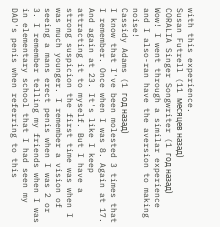with this experience.
Susan Futrell (11 месяцев назад)
CORALIA Singer Songwriter (1 год назад)
Wow! I went through a similar experience and I also-ran have the aversion to making noise!
Cassidy Adams (1 год назад)
I know that I've been molested 3 times that I remember. Once when I was 8. Again at 17. And again at 23. It's like I keep attracting it to myself. But I have a strong suspicion the first time was when I was much younger. I remember a vision of seeing a mans erect penis when I was 2 or 3. I remember telling my friends when I was in elementary school that I had seen my DAD's penis when referring to this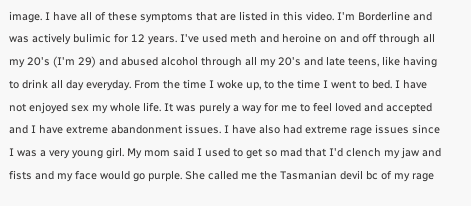image. I have all of these symptoms that are listed in this video. I'm Borderline and was actively bulimic for 12 years. I've used meth and heroine on and off through all my 20's (I'm 29) and abused alcohol through all my 20's and late teens, like having to drink all day everyday. From the time I woke up, to the time I went to bed. I have not enjoyed sex my whole life. It was purely a way for me to feel loved and accepted and I have extreme abandonment issues. I have also had extreme rage issues since I was a very young girl. My mom said I used to get so mad that I'd clench my jaw and fists and my face would go purple. She called me the Tasmanian devil bc of my rage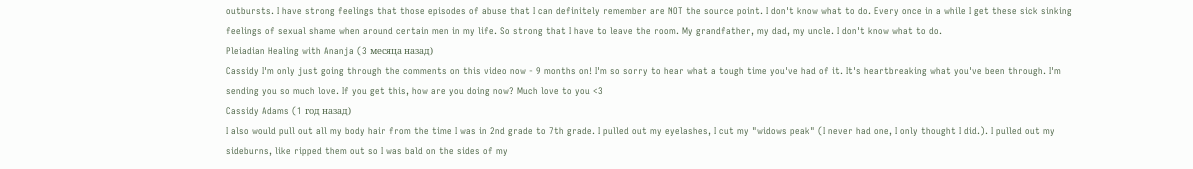outbursts. I have strong feelings that those episodes of abuse that I can definitely remember are NOT the source point. I don't know what to do. Every once in a while I get these sick sinking feelings of sexual shame when around certain men in my life. So strong that I have to leave the room. My grandfather, my dad, my uncle. I don't know what to do.
Pleiadian Healing with Ananja (3 месяца назад)
Cassidy I'm only just going through the comments on this video now - 9 months on! I'm so sorry to hear what a tough time you've had of it. It's heartbreaking what you've been through. I'm sending you so much love. If you get this, how are you doing now? Much love to you <3
Cassidy Adams (1 год назад)
I also would pull out all my body hair from the time I was in 2nd grade to 7th grade. I pulled out my eyelashes, I cut my "widows peak" (I never had one, I only thought I did.). I pulled out my sideburns, like ripped them out so I was bald on the sides of my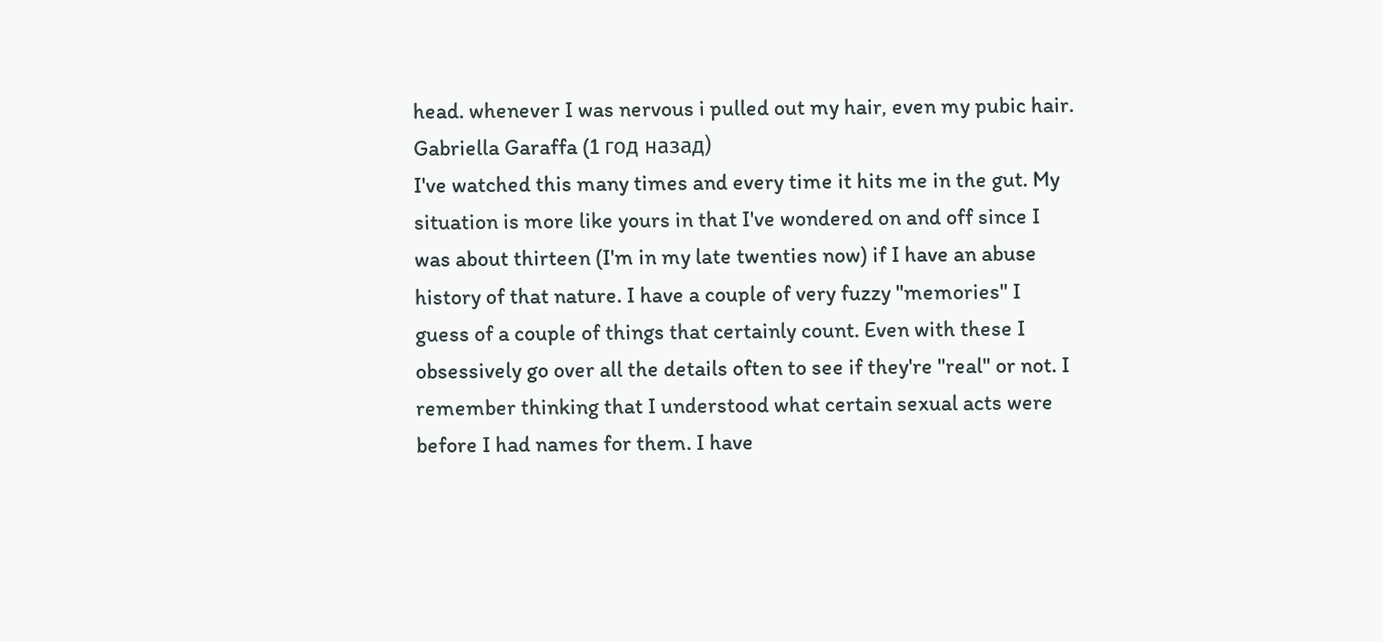head. whenever I was nervous i pulled out my hair, even my pubic hair.
Gabriella Garaffa (1 год назад)
I've watched this many times and every time it hits me in the gut. My situation is more like yours in that I've wondered on and off since I was about thirteen (I'm in my late twenties now) if I have an abuse history of that nature. I have a couple of very fuzzy "memories" I guess of a couple of things that certainly count. Even with these I obsessively go over all the details often to see if they're "real" or not. I remember thinking that I understood what certain sexual acts were before I had names for them. I have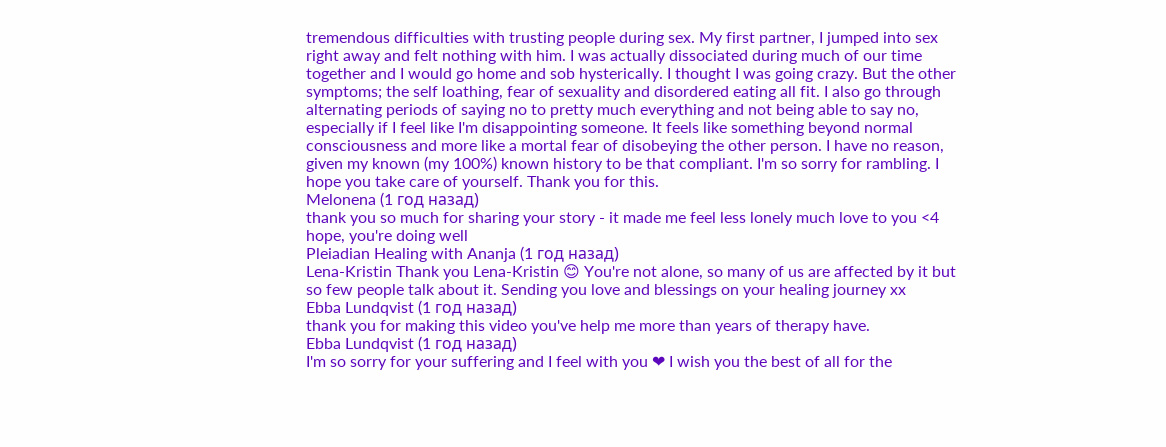tremendous difficulties with trusting people during sex. My first partner, I jumped into sex right away and felt nothing with him. I was actually dissociated during much of our time together and I would go home and sob hysterically. I thought I was going crazy. But the other symptoms; the self loathing, fear of sexuality and disordered eating all fit. I also go through alternating periods of saying no to pretty much everything and not being able to say no, especially if I feel like I'm disappointing someone. It feels like something beyond normal consciousness and more like a mortal fear of disobeying the other person. I have no reason, given my known (my 100%) known history to be that compliant. I'm so sorry for rambling. I hope you take care of yourself. Thank you for this.
Melonena (1 год назад)
thank you so much for sharing your story - it made me feel less lonely much love to you <4 hope, you're doing well
Pleiadian Healing with Ananja (1 год назад)
Lena-Kristin Thank you Lena-Kristin 😊 You're not alone, so many of us are affected by it but so few people talk about it. Sending you love and blessings on your healing journey xx
Ebba Lundqvist (1 год назад)
thank you for making this video you've help me more than years of therapy have.
Ebba Lundqvist (1 год назад)
I'm so sorry for your suffering and I feel with you ❤ I wish you the best of all for the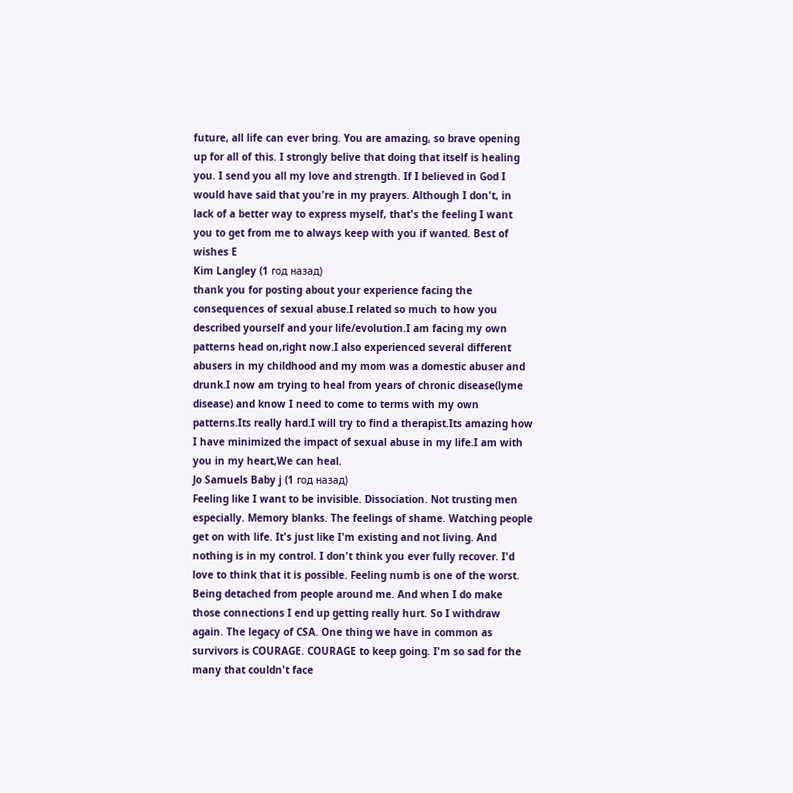future, all life can ever bring. You are amazing, so brave opening up for all of this. I strongly belive that doing that itself is healing you. I send you all my love and strength. If I believed in God I would have said that you're in my prayers. Although I don't, in lack of a better way to express myself, that's the feeling I want you to get from me to always keep with you if wanted. Best of wishes E
Kim Langley (1 год назад)
thank you for posting about your experience facing the consequences of sexual abuse.I related so much to how you described yourself and your life/evolution.I am facing my own patterns head on,right now.I also experienced several different abusers in my childhood and my mom was a domestic abuser and drunk.I now am trying to heal from years of chronic disease(lyme disease) and know I need to come to terms with my own patterns.Its really hard.I will try to find a therapist.Its amazing how I have minimized the impact of sexual abuse in my life.I am with you in my heart,We can heal.
Jo Samuels Baby j (1 год назад)
Feeling like I want to be invisible. Dissociation. Not trusting men especially. Memory blanks. The feelings of shame. Watching people get on with life. It's just like I'm existing and not living. And nothing is in my control. I don't think you ever fully recover. I'd love to think that it is possible. Feeling numb is one of the worst. Being detached from people around me. And when I do make those connections I end up getting really hurt. So I withdraw again. The legacy of CSA. One thing we have in common as survivors is COURAGE. COURAGE to keep going. I'm so sad for the many that couldn't face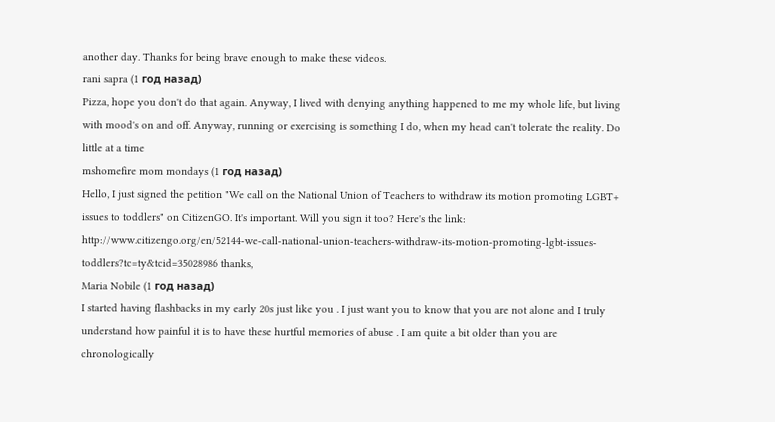another day. Thanks for being brave enough to make these videos.
rani sapra (1 год назад)
Pizza, hope you don't do that again. Anyway, I lived with denying anything happened to me my whole life, but living with mood's on and off. Anyway, running or exercising is something I do, when my head can't tolerate the reality. Do little at a time
mshomefire mom mondays (1 год назад)
Hello, I just signed the petition "We call on the National Union of Teachers to withdraw its motion promoting LGBT+ issues to toddlers" on CitizenGO. It's important. Will you sign it too? Here's the link: http://www.citizengo.org/en/52144-we-call-national-union-teachers-withdraw-its-motion-promoting-lgbt-issues-toddlers?tc=ty&tcid=35028986 thanks,
Maria Nobile (1 год назад)
I started having flashbacks in my early 20s just like you . I just want you to know that you are not alone and I truly understand how painful it is to have these hurtful memories of abuse . I am quite a bit older than you are chronologically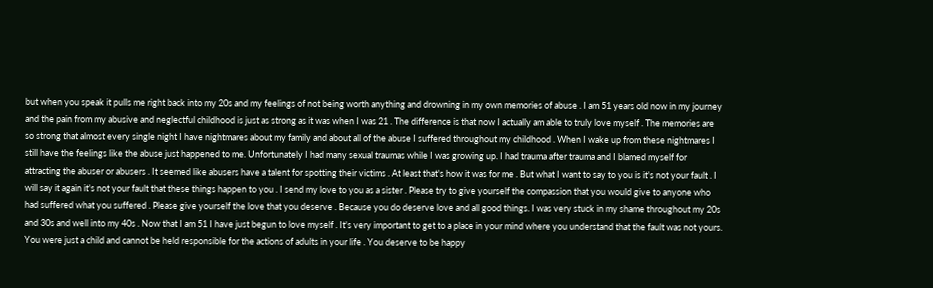but when you speak it pulls me right back into my 20s and my feelings of not being worth anything and drowning in my own memories of abuse . I am 51 years old now in my journey and the pain from my abusive and neglectful childhood is just as strong as it was when I was 21 . The difference is that now I actually am able to truly love myself . The memories are so strong that almost every single night I have nightmares about my family and about all of the abuse I suffered throughout my childhood . When I wake up from these nightmares I still have the feelings like the abuse just happened to me. Unfortunately I had many sexual traumas while I was growing up. I had trauma after trauma and I blamed myself for attracting the abuser or abusers . It seemed like abusers have a talent for spotting their victims . At least that's how it was for me . But what I want to say to you is it's not your fault . I will say it again it's not your fault that these things happen to you . I send my love to you as a sister . Please try to give yourself the compassion that you would give to anyone who had suffered what you suffered . Please give yourself the love that you deserve . Because you do deserve love and all good things. I was very stuck in my shame throughout my 20s and 30s and well into my 40s . Now that I am 51 I have just begun to love myself . It's very important to get to a place in your mind where you understand that the fault was not yours. You were just a child and cannot be held responsible for the actions of adults in your life . You deserve to be happy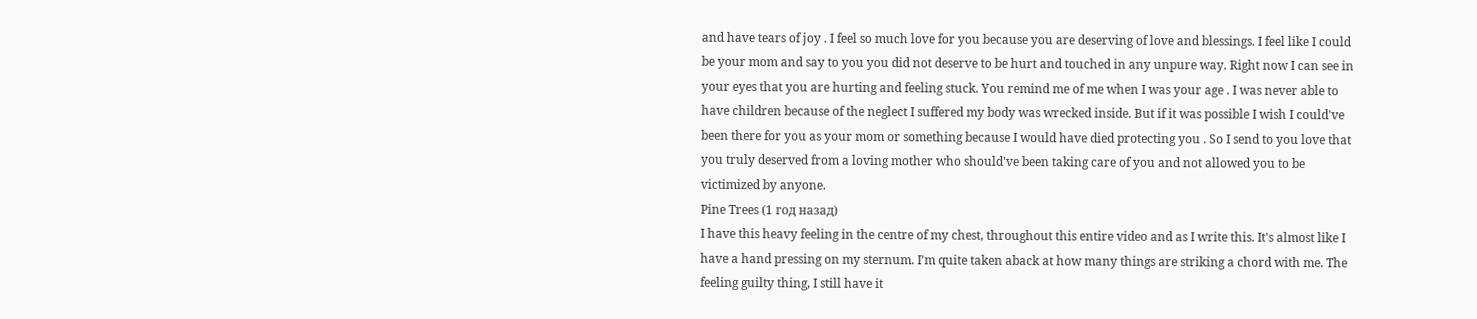and have tears of joy . I feel so much love for you because you are deserving of love and blessings. I feel like I could be your mom and say to you you did not deserve to be hurt and touched in any unpure way. Right now I can see in your eyes that you are hurting and feeling stuck. You remind me of me when I was your age . I was never able to have children because of the neglect I suffered my body was wrecked inside. But if it was possible I wish I could've been there for you as your mom or something because I would have died protecting you . So I send to you love that you truly deserved from a loving mother who should've been taking care of you and not allowed you to be victimized by anyone.
Pine Trees (1 год назад)
I have this heavy feeling in the centre of my chest, throughout this entire video and as I write this. It's almost like I have a hand pressing on my sternum. I'm quite taken aback at how many things are striking a chord with me. The feeling guilty thing, I still have it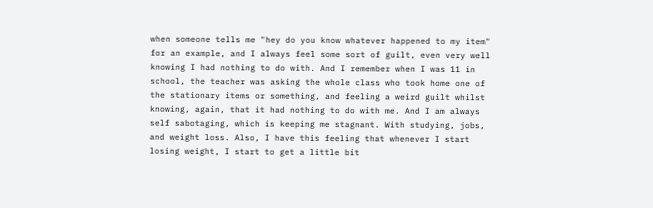when someone tells me "hey do you know whatever happened to my item" for an example, and I always feel some sort of guilt, even very well knowing I had nothing to do with. And I remember when I was 11 in school, the teacher was asking the whole class who took home one of the stationary items or something, and feeling a weird guilt whilst knowing, again, that it had nothing to do with me. And I am always self sabotaging, which is keeping me stagnant. With studying, jobs, and weight loss. Also, I have this feeling that whenever I start losing weight, I start to get a little bit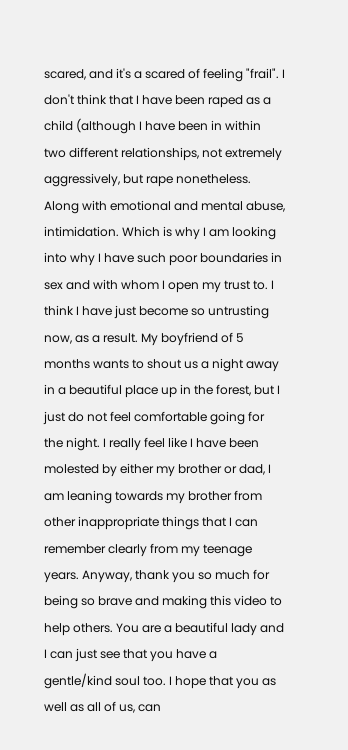scared, and it's a scared of feeling "frail". I don't think that I have been raped as a child (although I have been in within two different relationships, not extremely aggressively, but rape nonetheless. Along with emotional and mental abuse, intimidation. Which is why I am looking into why I have such poor boundaries in sex and with whom I open my trust to. I think I have just become so untrusting now, as a result. My boyfriend of 5 months wants to shout us a night away in a beautiful place up in the forest, but I just do not feel comfortable going for the night. I really feel like I have been molested by either my brother or dad, I am leaning towards my brother from other inappropriate things that I can remember clearly from my teenage years. Anyway, thank you so much for being so brave and making this video to help others. You are a beautiful lady and I can just see that you have a gentle/kind soul too. I hope that you as well as all of us, can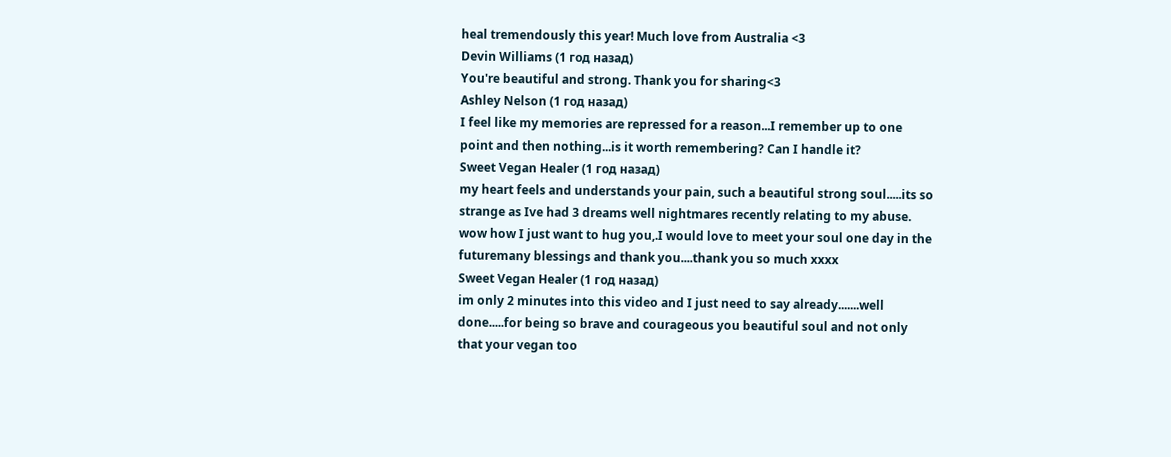heal tremendously this year! Much love from Australia <3
Devin Williams (1 год назад)
You're beautiful and strong. Thank you for sharing<3
Ashley Nelson (1 год назад)
I feel like my memories are repressed for a reason...I remember up to one point and then nothing...is it worth remembering? Can I handle it?
Sweet Vegan Healer (1 год назад)
my heart feels and understands your pain, such a beautiful strong soul.....its so strange as Ive had 3 dreams well nightmares recently relating to my abuse. wow how I just want to hug you,.I would love to meet your soul one day in the futuremany blessings and thank you....thank you so much xxxx
Sweet Vegan Healer (1 год назад)
im only 2 minutes into this video and I just need to say already.......well done.....for being so brave and courageous you beautiful soul and not only that your vegan too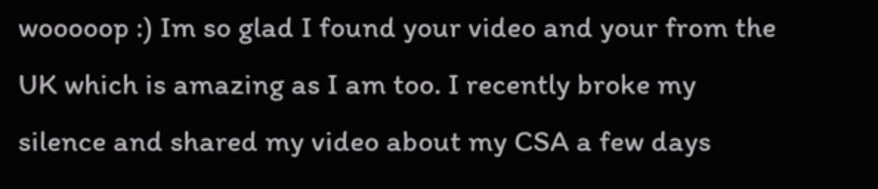wooooop :) Im so glad I found your video and your from the UK which is amazing as I am too. I recently broke my silence and shared my video about my CSA a few days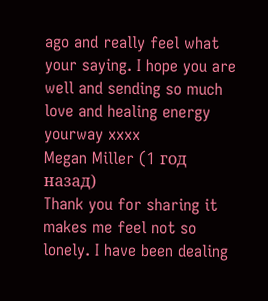ago and really feel what your saying. I hope you are well and sending so much love and healing energy yourway xxxx
Megan Miller (1 год назад)
Thank you for sharing it makes me feel not so lonely. I have been dealing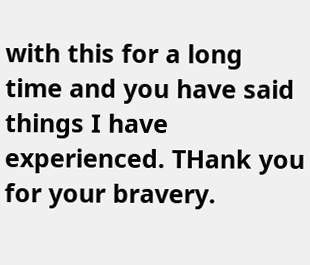with this for a long time and you have said things I have experienced. THank you for your bravery.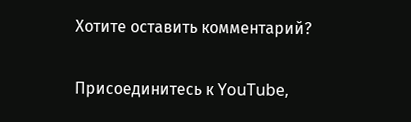Хотите оставить комментарий?

Присоединитесь к YouTube,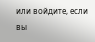или войдите, если вы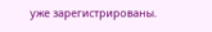уже зарегистрированы.